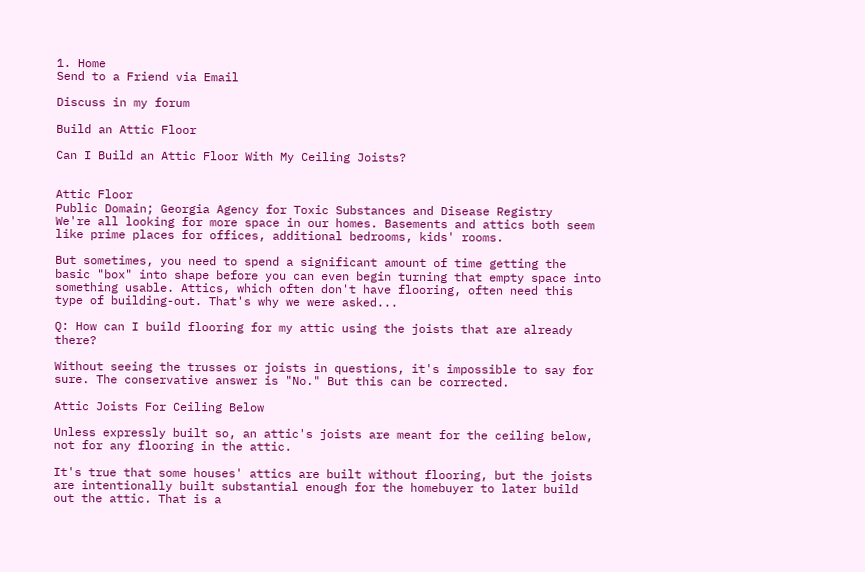1. Home
Send to a Friend via Email

Discuss in my forum

Build an Attic Floor

Can I Build an Attic Floor With My Ceiling Joists?


Attic Floor
Public Domain; Georgia Agency for Toxic Substances and Disease Registry
We're all looking for more space in our homes. Basements and attics both seem like prime places for offices, additional bedrooms, kids' rooms.

But sometimes, you need to spend a significant amount of time getting the basic "box" into shape before you can even begin turning that empty space into something usable. Attics, which often don't have flooring, often need this type of building-out. That's why we were asked...

Q: How can I build flooring for my attic using the joists that are already there?

Without seeing the trusses or joists in questions, it's impossible to say for sure. The conservative answer is "No." But this can be corrected.

Attic Joists For Ceiling Below

Unless expressly built so, an attic's joists are meant for the ceiling below, not for any flooring in the attic.

It's true that some houses' attics are built without flooring, but the joists are intentionally built substantial enough for the homebuyer to later build out the attic. That is a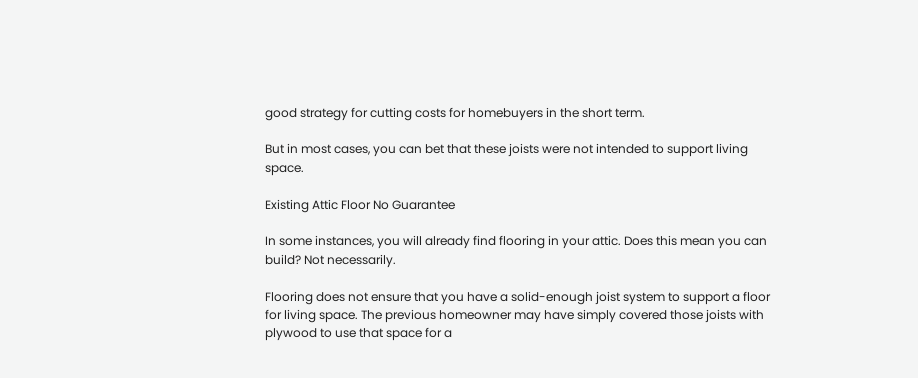good strategy for cutting costs for homebuyers in the short term.

But in most cases, you can bet that these joists were not intended to support living space.

Existing Attic Floor No Guarantee

In some instances, you will already find flooring in your attic. Does this mean you can build? Not necessarily.

Flooring does not ensure that you have a solid-enough joist system to support a floor for living space. The previous homeowner may have simply covered those joists with plywood to use that space for a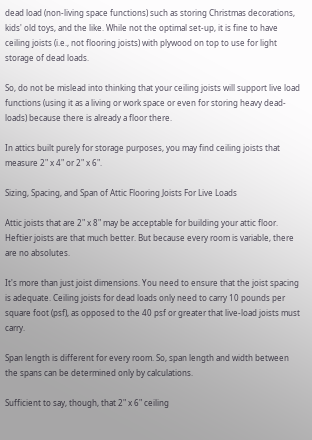dead load (non-living space functions) such as storing Christmas decorations, kids' old toys, and the like. While not the optimal set-up, it is fine to have ceiling joists (i.e., not flooring joists) with plywood on top to use for light storage of dead loads.

So, do not be mislead into thinking that your ceiling joists will support live load functions (using it as a living or work space or even for storing heavy dead-loads) because there is already a floor there.

In attics built purely for storage purposes, you may find ceiling joists that measure 2" x 4" or 2" x 6".

Sizing, Spacing, and Span of Attic Flooring Joists For Live Loads

Attic joists that are 2" x 8" may be acceptable for building your attic floor. Heftier joists are that much better. But because every room is variable, there are no absolutes.

It's more than just joist dimensions. You need to ensure that the joist spacing is adequate. Ceiling joists for dead loads only need to carry 10 pounds per square foot (psf), as opposed to the 40 psf or greater that live-load joists must carry.

Span length is different for every room. So, span length and width between the spans can be determined only by calculations.

Sufficient to say, though, that 2" x 6" ceiling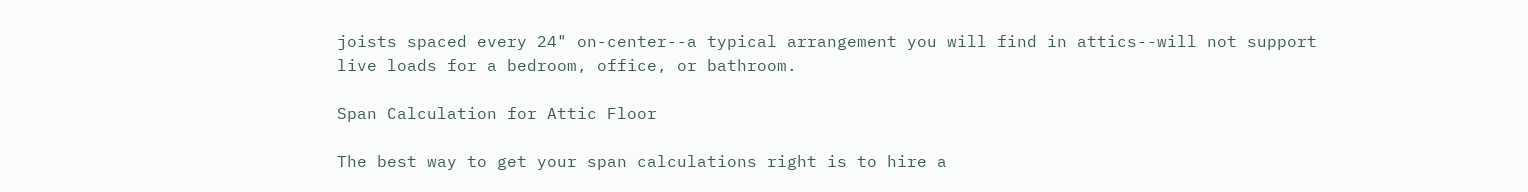joists spaced every 24" on-center--a typical arrangement you will find in attics--will not support live loads for a bedroom, office, or bathroom.

Span Calculation for Attic Floor

The best way to get your span calculations right is to hire a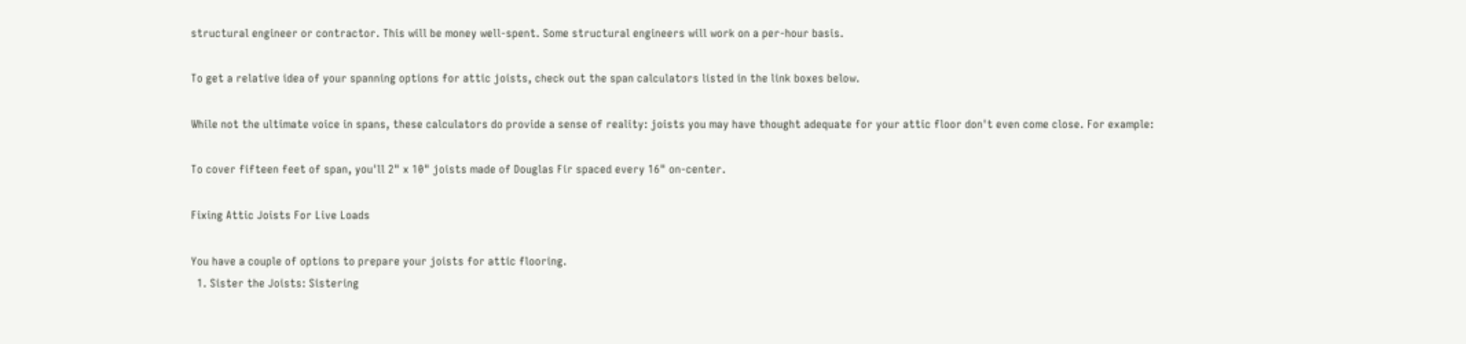structural engineer or contractor. This will be money well-spent. Some structural engineers will work on a per-hour basis.

To get a relative idea of your spanning options for attic joists, check out the span calculators listed in the link boxes below.

While not the ultimate voice in spans, these calculators do provide a sense of reality: joists you may have thought adequate for your attic floor don't even come close. For example:

To cover fifteen feet of span, you'll 2" x 10" joists made of Douglas Fir spaced every 16" on-center.

Fixing Attic Joists For Live Loads

You have a couple of options to prepare your joists for attic flooring.
  1. Sister the Joists: Sistering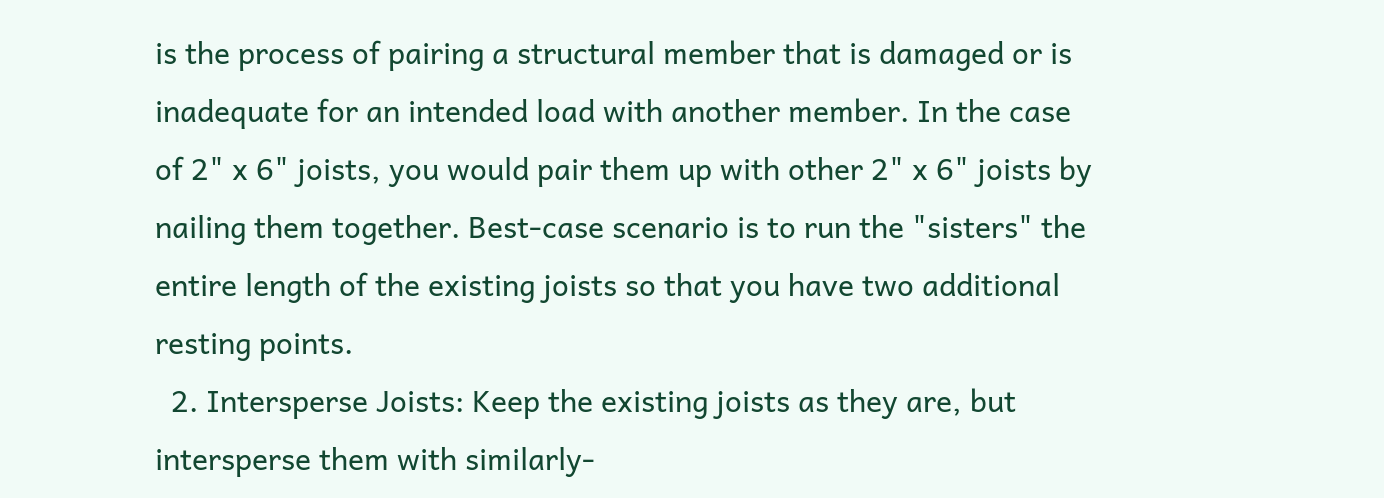is the process of pairing a structural member that is damaged or is inadequate for an intended load with another member. In the case of 2" x 6" joists, you would pair them up with other 2" x 6" joists by nailing them together. Best-case scenario is to run the "sisters" the entire length of the existing joists so that you have two additional resting points.
  2. Intersperse Joists: Keep the existing joists as they are, but intersperse them with similarly-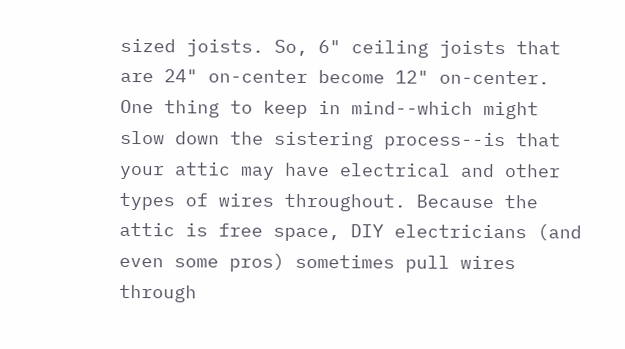sized joists. So, 6" ceiling joists that are 24" on-center become 12" on-center.
One thing to keep in mind--which might slow down the sistering process--is that your attic may have electrical and other types of wires throughout. Because the attic is free space, DIY electricians (and even some pros) sometimes pull wires through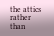the attics rather than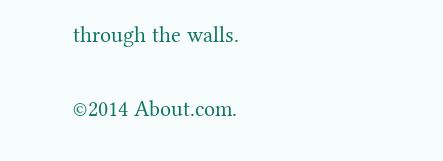through the walls.

©2014 About.com.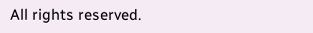All rights reserved.